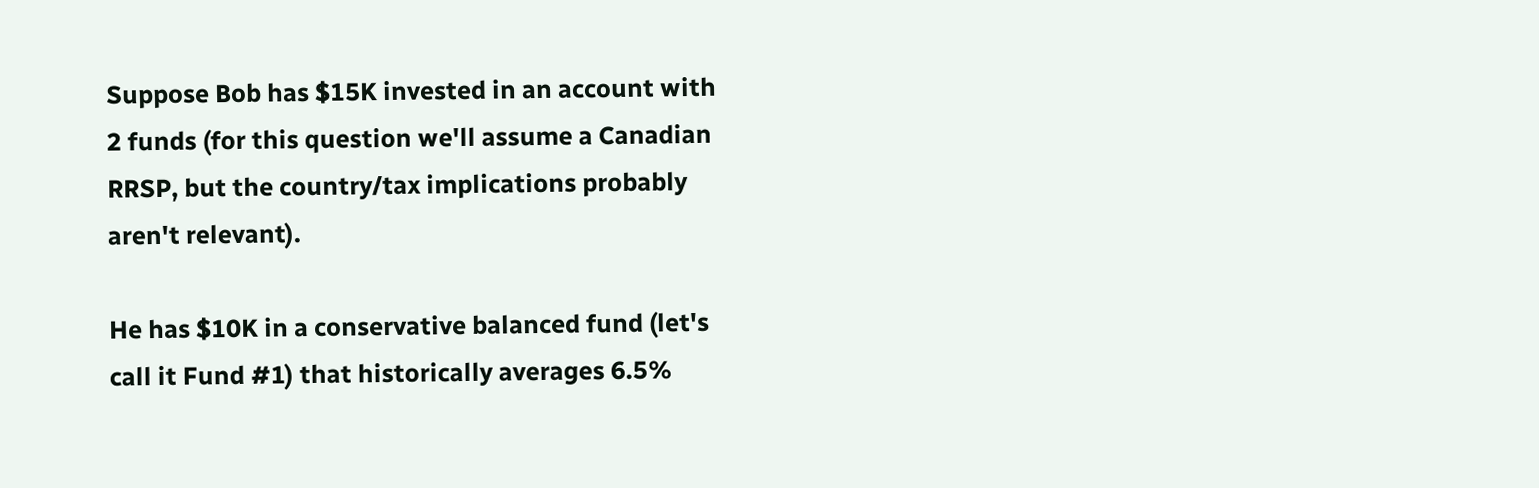Suppose Bob has $15K invested in an account with 2 funds (for this question we'll assume a Canadian RRSP, but the country/tax implications probably aren't relevant).

He has $10K in a conservative balanced fund (let's call it Fund #1) that historically averages 6.5%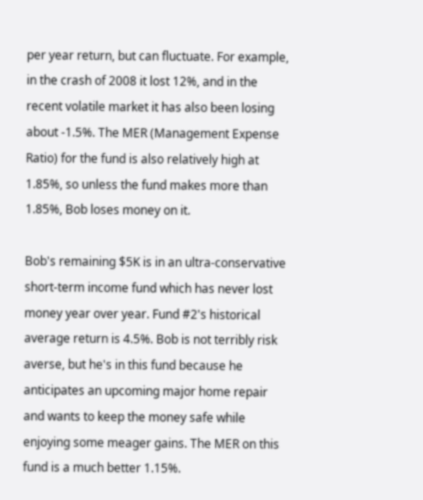per year return, but can fluctuate. For example, in the crash of 2008 it lost 12%, and in the recent volatile market it has also been losing about -1.5%. The MER (Management Expense Ratio) for the fund is also relatively high at 1.85%, so unless the fund makes more than 1.85%, Bob loses money on it.

Bob's remaining $5K is in an ultra-conservative short-term income fund which has never lost money year over year. Fund #2's historical average return is 4.5%. Bob is not terribly risk averse, but he's in this fund because he anticipates an upcoming major home repair and wants to keep the money safe while enjoying some meager gains. The MER on this fund is a much better 1.15%.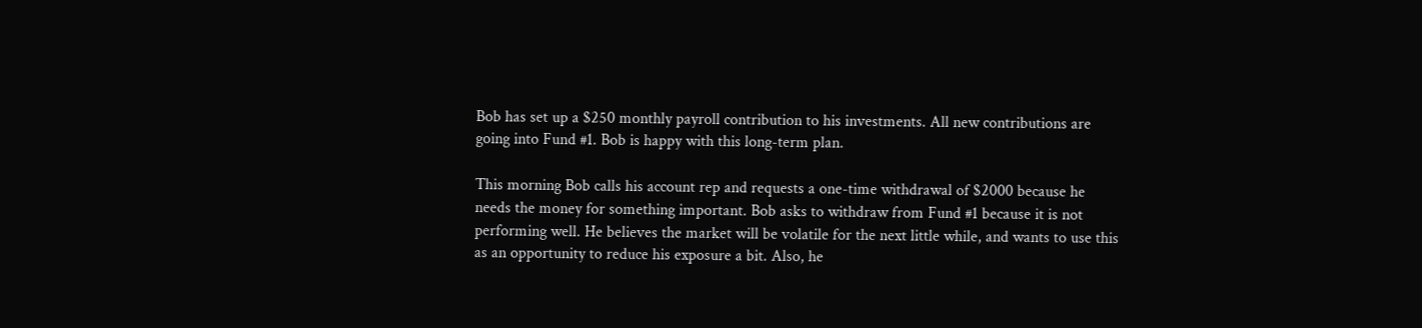Bob has set up a $250 monthly payroll contribution to his investments. All new contributions are going into Fund #1. Bob is happy with this long-term plan.

This morning Bob calls his account rep and requests a one-time withdrawal of $2000 because he needs the money for something important. Bob asks to withdraw from Fund #1 because it is not performing well. He believes the market will be volatile for the next little while, and wants to use this as an opportunity to reduce his exposure a bit. Also, he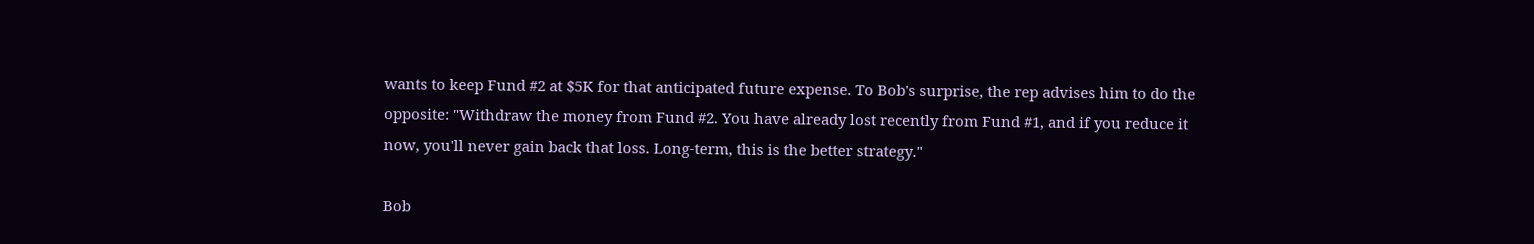wants to keep Fund #2 at $5K for that anticipated future expense. To Bob's surprise, the rep advises him to do the opposite: "Withdraw the money from Fund #2. You have already lost recently from Fund #1, and if you reduce it now, you'll never gain back that loss. Long-term, this is the better strategy."

Bob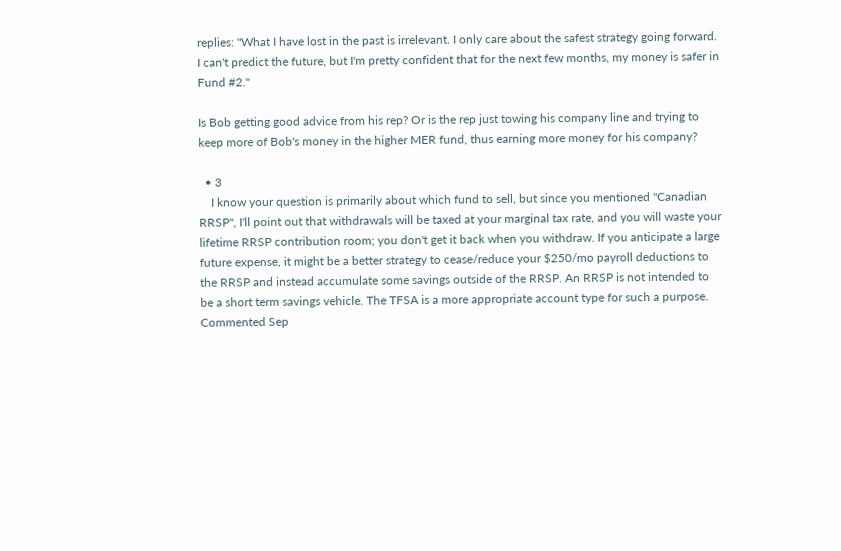replies: "What I have lost in the past is irrelevant. I only care about the safest strategy going forward. I can't predict the future, but I'm pretty confident that for the next few months, my money is safer in Fund #2."

Is Bob getting good advice from his rep? Or is the rep just towing his company line and trying to keep more of Bob's money in the higher MER fund, thus earning more money for his company?

  • 3
    I know your question is primarily about which fund to sell, but since you mentioned "Canadian RRSP", I'll point out that withdrawals will be taxed at your marginal tax rate, and you will waste your lifetime RRSP contribution room; you don't get it back when you withdraw. If you anticipate a large future expense, it might be a better strategy to cease/reduce your $250/mo payroll deductions to the RRSP and instead accumulate some savings outside of the RRSP. An RRSP is not intended to be a short term savings vehicle. The TFSA is a more appropriate account type for such a purpose. Commented Sep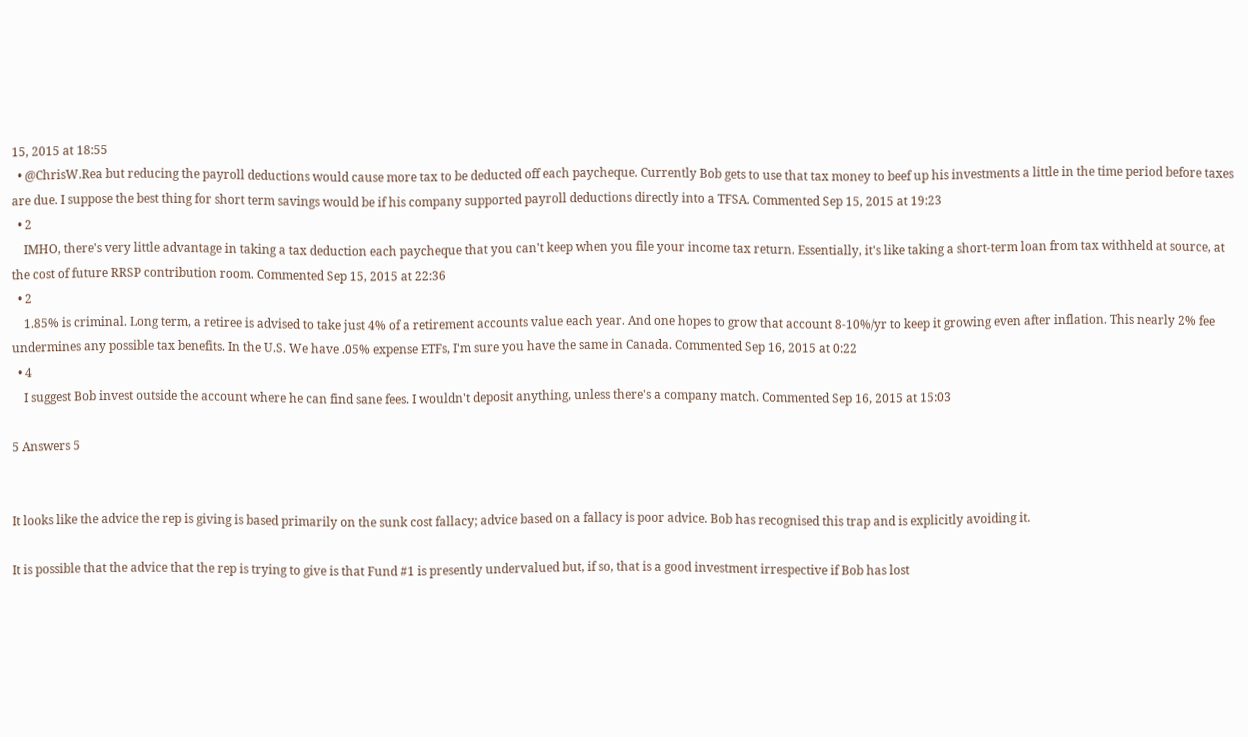15, 2015 at 18:55
  • @ChrisW.Rea but reducing the payroll deductions would cause more tax to be deducted off each paycheque. Currently Bob gets to use that tax money to beef up his investments a little in the time period before taxes are due. I suppose the best thing for short term savings would be if his company supported payroll deductions directly into a TFSA. Commented Sep 15, 2015 at 19:23
  • 2
    IMHO, there's very little advantage in taking a tax deduction each paycheque that you can't keep when you file your income tax return. Essentially, it's like taking a short-term loan from tax withheld at source, at the cost of future RRSP contribution room. Commented Sep 15, 2015 at 22:36
  • 2
    1.85% is criminal. Long term, a retiree is advised to take just 4% of a retirement accounts value each year. And one hopes to grow that account 8-10%/yr to keep it growing even after inflation. This nearly 2% fee undermines any possible tax benefits. In the U.S. We have .05% expense ETFs, I'm sure you have the same in Canada. Commented Sep 16, 2015 at 0:22
  • 4
    I suggest Bob invest outside the account where he can find sane fees. I wouldn't deposit anything, unless there's a company match. Commented Sep 16, 2015 at 15:03

5 Answers 5


It looks like the advice the rep is giving is based primarily on the sunk cost fallacy; advice based on a fallacy is poor advice. Bob has recognised this trap and is explicitly avoiding it.

It is possible that the advice that the rep is trying to give is that Fund #1 is presently undervalued but, if so, that is a good investment irrespective if Bob has lost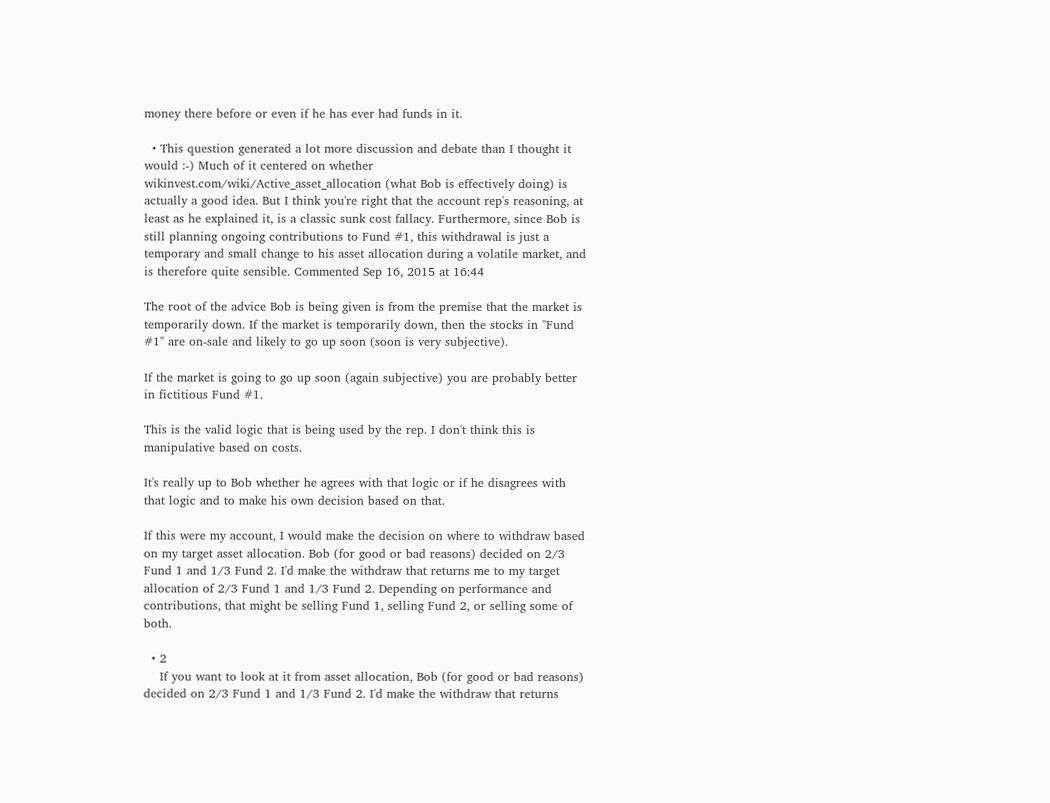money there before or even if he has ever had funds in it.

  • This question generated a lot more discussion and debate than I thought it would :-) Much of it centered on whether wikinvest.com/wiki/Active_asset_allocation (what Bob is effectively doing) is actually a good idea. But I think you're right that the account rep's reasoning, at least as he explained it, is a classic sunk cost fallacy. Furthermore, since Bob is still planning ongoing contributions to Fund #1, this withdrawal is just a temporary and small change to his asset allocation during a volatile market, and is therefore quite sensible. Commented Sep 16, 2015 at 16:44

The root of the advice Bob is being given is from the premise that the market is temporarily down. If the market is temporarily down, then the stocks in "Fund #1" are on-sale and likely to go up soon (soon is very subjective).

If the market is going to go up soon (again subjective) you are probably better in fictitious Fund #1.

This is the valid logic that is being used by the rep. I don't think this is manipulative based on costs.

It's really up to Bob whether he agrees with that logic or if he disagrees with that logic and to make his own decision based on that.

If this were my account, I would make the decision on where to withdraw based on my target asset allocation. Bob (for good or bad reasons) decided on 2/3 Fund 1 and 1/3 Fund 2. I'd make the withdraw that returns me to my target allocation of 2/3 Fund 1 and 1/3 Fund 2. Depending on performance and contributions, that might be selling Fund 1, selling Fund 2, or selling some of both.

  • 2
    If you want to look at it from asset allocation, Bob (for good or bad reasons) decided on 2/3 Fund 1 and 1/3 Fund 2. I'd make the withdraw that returns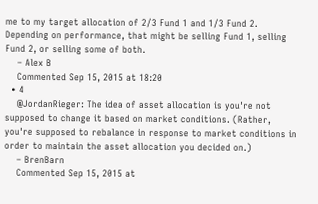me to my target allocation of 2/3 Fund 1 and 1/3 Fund 2. Depending on performance, that might be selling Fund 1, selling Fund 2, or selling some of both.
    – Alex B
    Commented Sep 15, 2015 at 18:20
  • 4
    @JordanRieger: The idea of asset allocation is you're not supposed to change it based on market conditions. (Rather, you're supposed to rebalance in response to market conditions in order to maintain the asset allocation you decided on.)
    – BrenBarn
    Commented Sep 15, 2015 at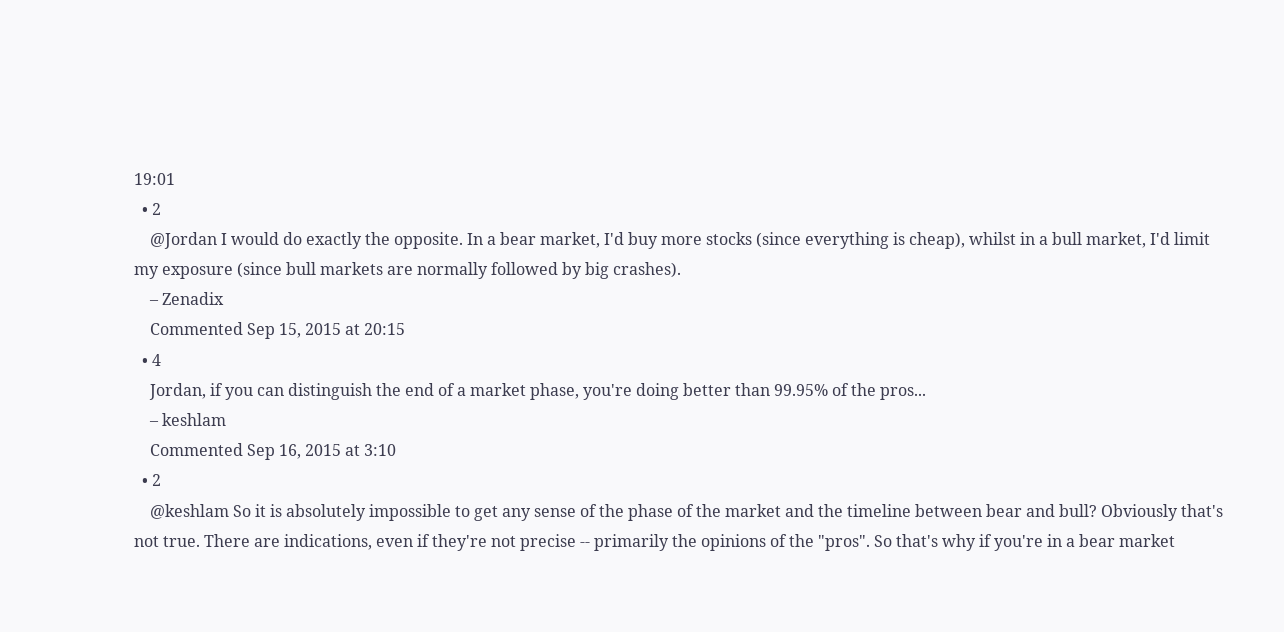19:01
  • 2
    @Jordan I would do exactly the opposite. In a bear market, I'd buy more stocks (since everything is cheap), whilst in a bull market, I'd limit my exposure (since bull markets are normally followed by big crashes).
    – Zenadix
    Commented Sep 15, 2015 at 20:15
  • 4
    Jordan, if you can distinguish the end of a market phase, you're doing better than 99.95% of the pros...
    – keshlam
    Commented Sep 16, 2015 at 3:10
  • 2
    @keshlam So it is absolutely impossible to get any sense of the phase of the market and the timeline between bear and bull? Obviously that's not true. There are indications, even if they're not precise -- primarily the opinions of the "pros". So that's why if you're in a bear market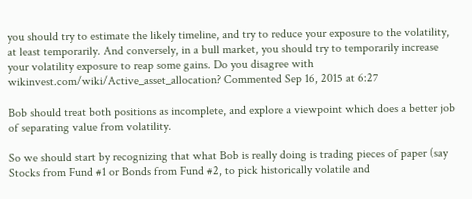you should try to estimate the likely timeline, and try to reduce your exposure to the volatility, at least temporarily. And conversely, in a bull market, you should try to temporarily increase your volatility exposure to reap some gains. Do you disagree with wikinvest.com/wiki/Active_asset_allocation? Commented Sep 16, 2015 at 6:27

Bob should treat both positions as incomplete, and explore a viewpoint which does a better job of separating value from volatility.

So we should start by recognizing that what Bob is really doing is trading pieces of paper (say Stocks from Fund #1 or Bonds from Fund #2, to pick historically volatile and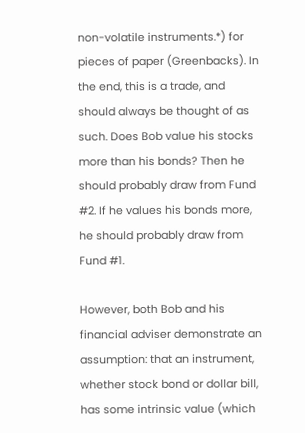non-volatile instruments.*) for pieces of paper (Greenbacks). In the end, this is a trade, and should always be thought of as such. Does Bob value his stocks more than his bonds? Then he should probably draw from Fund #2. If he values his bonds more, he should probably draw from Fund #1.

However, both Bob and his financial adviser demonstrate an assumption: that an instrument, whether stock bond or dollar bill, has some intrinsic value (which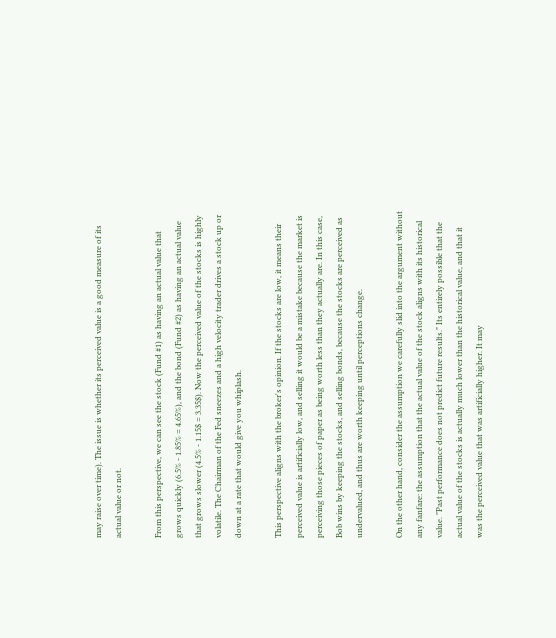may raise over time). The issue is whether its perceived value is a good measure of its actual value or not.

From this perspective, we can see the stock (Fund #1) as having an actual value that grows quickly (6.5% - 1.85% = 4.65%), and the bond (Fund #2) as having an actual value that grows slower (4.5% - 1.15$ = 3.35$). Now the perceived value of the stocks is highly volatile. The Chairman of the Fed sneezes and a high velocity trader drives a stock up or down at a rate that would give you whiplash.

This perspective aligns with the broker's opinion. If the stocks are low, it means their perceived value is artificially low, and selling it would be a mistake because the market is perceiving those pieces of paper as being worth less than they actually are. In this case, Bob wins by keeping the stocks, and selling bonds, because the stocks are perceived as undervalued, and thus are worth keeping until perceptions change.

On the other hand, consider the assumption we carefully slid into the argument without any fanfare: the assumption that the actual value of the stock aligns with its historical value. "Past performance does not predict future results." Its entirely possible that the actual value of the stocks is actually much lower than the historical value, and that it was the perceived value that was artificially higher. It may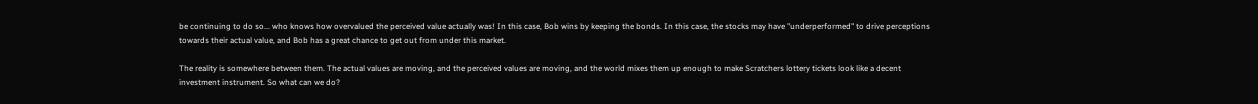be continuing to do so... who knows how overvalued the perceived value actually was! In this case, Bob wins by keeping the bonds. In this case, the stocks may have "underperformed" to drive perceptions towards their actual value, and Bob has a great chance to get out from under this market.

The reality is somewhere between them. The actual values are moving, and the perceived values are moving, and the world mixes them up enough to make Scratchers lottery tickets look like a decent investment instrument. So what can we do?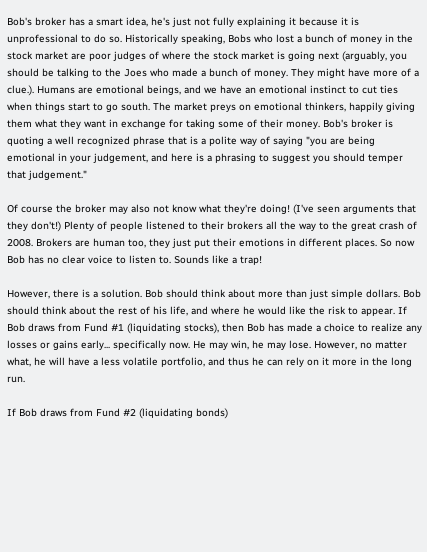Bob's broker has a smart idea, he's just not fully explaining it because it is unprofessional to do so. Historically speaking, Bobs who lost a bunch of money in the stock market are poor judges of where the stock market is going next (arguably, you should be talking to the Joes who made a bunch of money. They might have more of a clue.). Humans are emotional beings, and we have an emotional instinct to cut ties when things start to go south. The market preys on emotional thinkers, happily giving them what they want in exchange for taking some of their money. Bob's broker is quoting a well recognized phrase that is a polite way of saying "you are being emotional in your judgement, and here is a phrasing to suggest you should temper that judgement."

Of course the broker may also not know what they're doing! (I've seen arguments that they don't!) Plenty of people listened to their brokers all the way to the great crash of 2008. Brokers are human too, they just put their emotions in different places. So now Bob has no clear voice to listen to. Sounds like a trap!

However, there is a solution. Bob should think about more than just simple dollars. Bob should think about the rest of his life, and where he would like the risk to appear. If Bob draws from Fund #1 (liquidating stocks), then Bob has made a choice to realize any losses or gains early... specifically now. He may win, he may lose. However, no matter what, he will have a less volatile portfolio, and thus he can rely on it more in the long run.

If Bob draws from Fund #2 (liquidating bonds)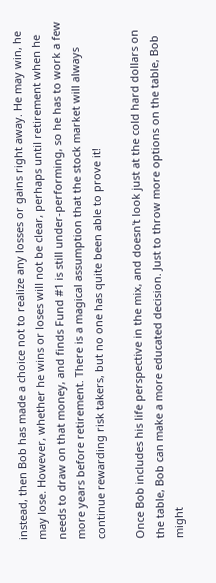instead, then Bob has made a choice not to realize any losses or gains right away. He may win, he may lose. However, whether he wins or loses will not be clear, perhaps until retirement when he needs to draw on that money, and finds Fund #1 is still under-performing, so he has to work a few more years before retirement. There is a magical assumption that the stock market will always continue rewarding risk takers, but no one has quite been able to prove it!

Once Bob includes his life perspective in the mix, and doesn't look just at the cold hard dollars on the table, Bob can make a more educated decision. Just to throw more options on the table, Bob might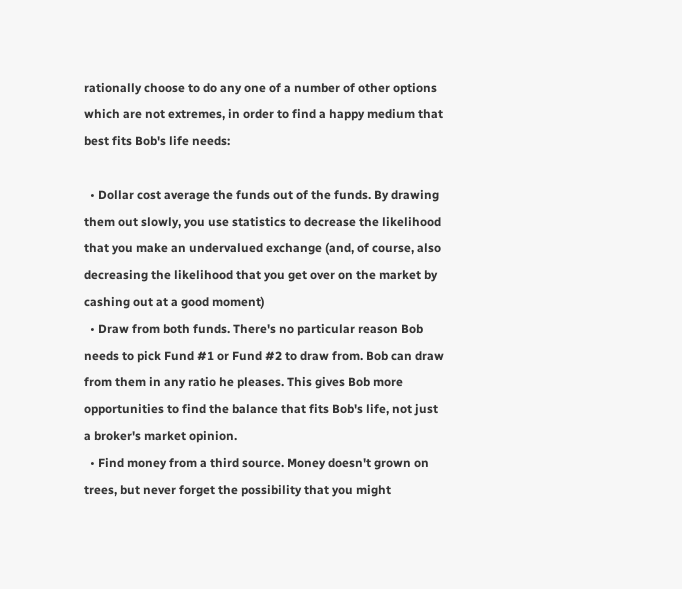rationally choose to do any one of a number of other options which are not extremes, in order to find a happy medium that best fits Bob's life needs:

  • Dollar cost average the funds out of the funds. By drawing them out slowly, you use statistics to decrease the likelihood that you make an undervalued exchange (and, of course, also decreasing the likelihood that you get over on the market by cashing out at a good moment)
  • Draw from both funds. There's no particular reason Bob needs to pick Fund #1 or Fund #2 to draw from. Bob can draw from them in any ratio he pleases. This gives Bob more opportunities to find the balance that fits Bob's life, not just a broker's market opinion.
  • Find money from a third source. Money doesn't grown on trees, but never forget the possibility that you might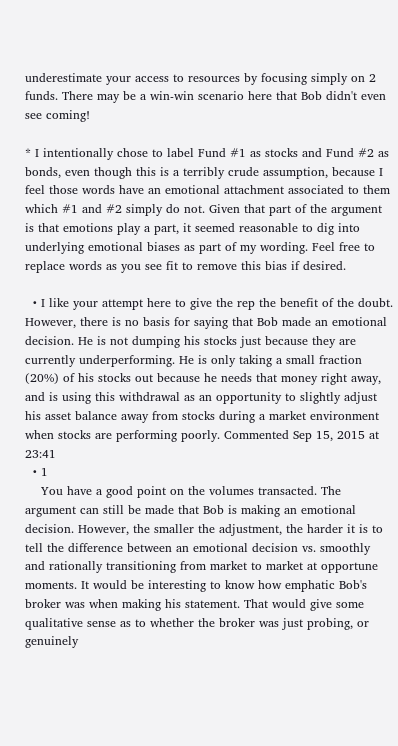underestimate your access to resources by focusing simply on 2 funds. There may be a win-win scenario here that Bob didn't even see coming!

* I intentionally chose to label Fund #1 as stocks and Fund #2 as bonds, even though this is a terribly crude assumption, because I feel those words have an emotional attachment associated to them which #1 and #2 simply do not. Given that part of the argument is that emotions play a part, it seemed reasonable to dig into underlying emotional biases as part of my wording. Feel free to replace words as you see fit to remove this bias if desired.

  • I like your attempt here to give the rep the benefit of the doubt. However, there is no basis for saying that Bob made an emotional decision. He is not dumping his stocks just because they are currently underperforming. He is only taking a small fraction (20%) of his stocks out because he needs that money right away, and is using this withdrawal as an opportunity to slightly adjust his asset balance away from stocks during a market environment when stocks are performing poorly. Commented Sep 15, 2015 at 23:41
  • 1
    You have a good point on the volumes transacted. The argument can still be made that Bob is making an emotional decision. However, the smaller the adjustment, the harder it is to tell the difference between an emotional decision vs. smoothly and rationally transitioning from market to market at opportune moments. It would be interesting to know how emphatic Bob's broker was when making his statement. That would give some qualitative sense as to whether the broker was just probing, or genuinely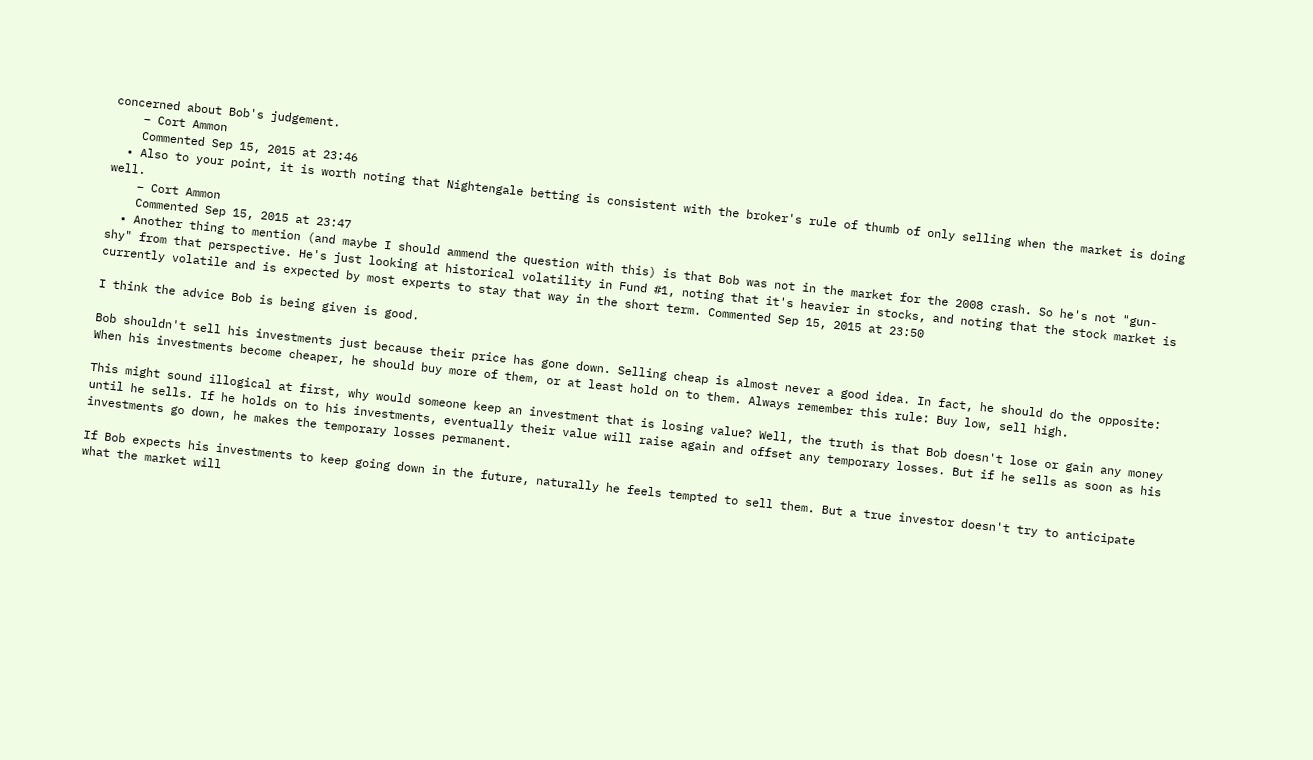concerned about Bob's judgement.
    – Cort Ammon
    Commented Sep 15, 2015 at 23:46
  • Also to your point, it is worth noting that Nightengale betting is consistent with the broker's rule of thumb of only selling when the market is doing well.
    – Cort Ammon
    Commented Sep 15, 2015 at 23:47
  • Another thing to mention (and maybe I should ammend the question with this) is that Bob was not in the market for the 2008 crash. So he's not "gun-shy" from that perspective. He's just looking at historical volatility in Fund #1, noting that it's heavier in stocks, and noting that the stock market is currently volatile and is expected by most experts to stay that way in the short term. Commented Sep 15, 2015 at 23:50

I think the advice Bob is being given is good.

Bob shouldn't sell his investments just because their price has gone down. Selling cheap is almost never a good idea. In fact, he should do the opposite: When his investments become cheaper, he should buy more of them, or at least hold on to them. Always remember this rule: Buy low, sell high.

This might sound illogical at first, why would someone keep an investment that is losing value? Well, the truth is that Bob doesn't lose or gain any money until he sells. If he holds on to his investments, eventually their value will raise again and offset any temporary losses. But if he sells as soon as his investments go down, he makes the temporary losses permanent.

If Bob expects his investments to keep going down in the future, naturally he feels tempted to sell them. But a true investor doesn't try to anticipate what the market will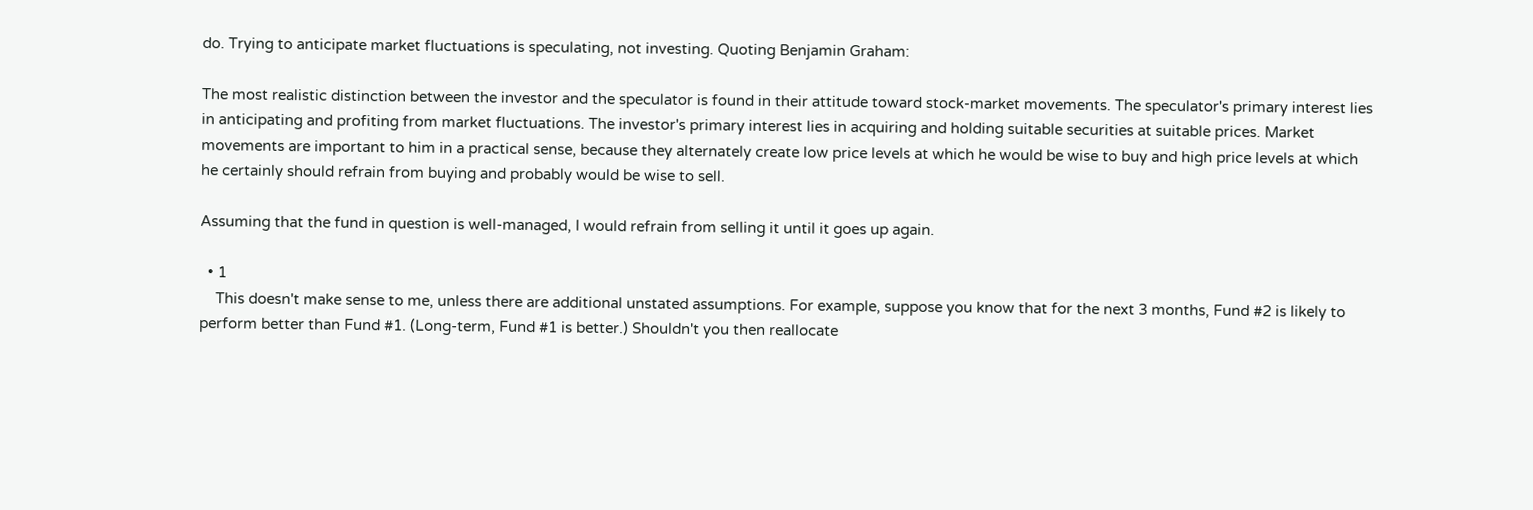do. Trying to anticipate market fluctuations is speculating, not investing. Quoting Benjamin Graham:

The most realistic distinction between the investor and the speculator is found in their attitude toward stock-market movements. The speculator's primary interest lies in anticipating and profiting from market fluctuations. The investor's primary interest lies in acquiring and holding suitable securities at suitable prices. Market movements are important to him in a practical sense, because they alternately create low price levels at which he would be wise to buy and high price levels at which he certainly should refrain from buying and probably would be wise to sell.

Assuming that the fund in question is well-managed, I would refrain from selling it until it goes up again.

  • 1
    This doesn't make sense to me, unless there are additional unstated assumptions. For example, suppose you know that for the next 3 months, Fund #2 is likely to perform better than Fund #1. (Long-term, Fund #1 is better.) Shouldn't you then reallocate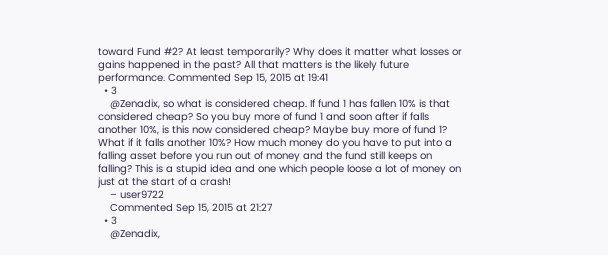toward Fund #2? At least temporarily? Why does it matter what losses or gains happened in the past? All that matters is the likely future performance. Commented Sep 15, 2015 at 19:41
  • 3
    @Zenadix, so what is considered cheap. If fund 1 has fallen 10% is that considered cheap? So you buy more of fund 1 and soon after if falls another 10%, is this now considered cheap? Maybe buy more of fund 1? What if it falls another 10%? How much money do you have to put into a falling asset before you run out of money and the fund still keeps on falling? This is a stupid idea and one which people loose a lot of money on just at the start of a crash!
    – user9722
    Commented Sep 15, 2015 at 21:27
  • 3
    @Zenadix,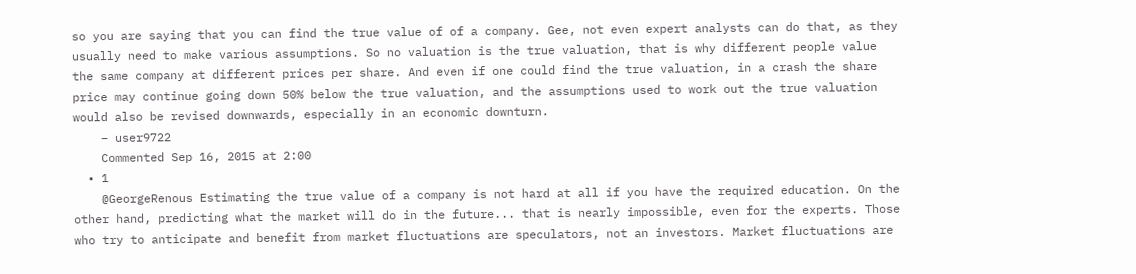so you are saying that you can find the true value of of a company. Gee, not even expert analysts can do that, as they usually need to make various assumptions. So no valuation is the true valuation, that is why different people value the same company at different prices per share. And even if one could find the true valuation, in a crash the share price may continue going down 50% below the true valuation, and the assumptions used to work out the true valuation would also be revised downwards, especially in an economic downturn.
    – user9722
    Commented Sep 16, 2015 at 2:00
  • 1
    @GeorgeRenous Estimating the true value of a company is not hard at all if you have the required education. On the other hand, predicting what the market will do in the future... that is nearly impossible, even for the experts. Those who try to anticipate and benefit from market fluctuations are speculators, not an investors. Market fluctuations are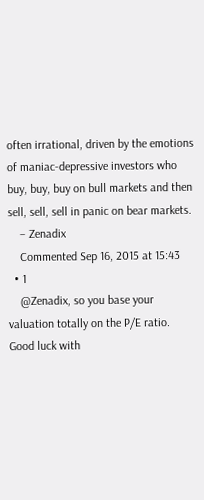often irrational, driven by the emotions of maniac-depressive investors who buy, buy, buy on bull markets and then sell, sell, sell in panic on bear markets.
    – Zenadix
    Commented Sep 16, 2015 at 15:43
  • 1
    @Zenadix, so you base your valuation totally on the P/E ratio. Good luck with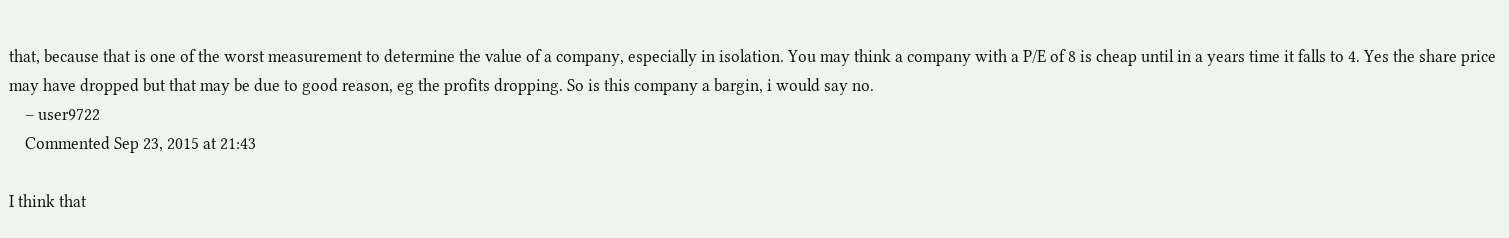that, because that is one of the worst measurement to determine the value of a company, especially in isolation. You may think a company with a P/E of 8 is cheap until in a years time it falls to 4. Yes the share price may have dropped but that may be due to good reason, eg the profits dropping. So is this company a bargin, i would say no.
    – user9722
    Commented Sep 23, 2015 at 21:43

I think that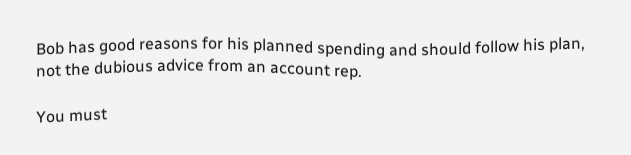Bob has good reasons for his planned spending and should follow his plan, not the dubious advice from an account rep.

You must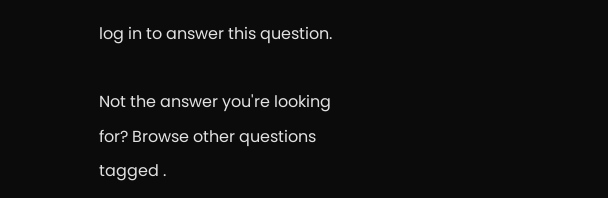log in to answer this question.

Not the answer you're looking for? Browse other questions tagged .